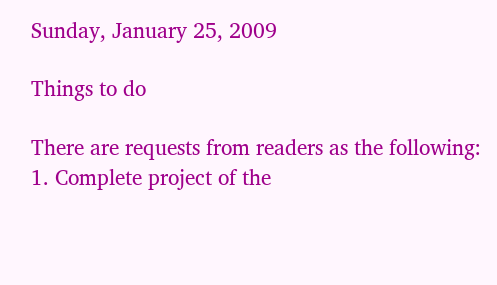Sunday, January 25, 2009

Things to do

There are requests from readers as the following:
1. Complete project of the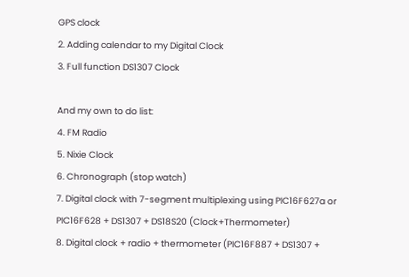GPS clock
2. Adding calendar to my Digital Clock
3. Full function DS1307 Clock

And my own to do list:
4. FM Radio
5. Nixie Clock
6. Chronograph (stop watch)
7. Digital clock with 7-segment multiplexing using PIC16F627a or PIC16F628 + DS1307 + DS18S20 (Clock+Thermometer)
8. Digital clock + radio + thermometer (PIC16F887 + DS1307 +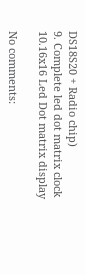DS18S20 + Radio chip)
9. Complete led dot matrix clock
10.16x16 Led Dot matrix display

No comments: